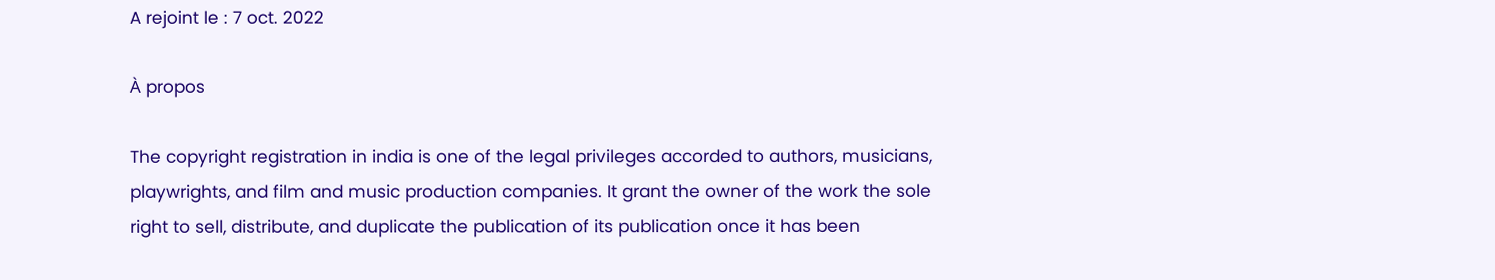A rejoint le : 7 oct. 2022

À propos

The copyright registration in india is one of the legal privileges accorded to authors, musicians, playwrights, and film and music production companies. It grant the owner of the work the sole right to sell, distribute, and duplicate the publication of its publication once it has been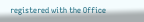registered with the Office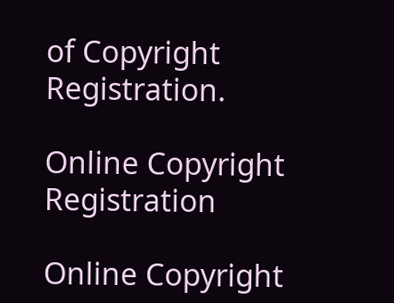of Copyright Registration.

Online Copyright Registration

Online Copyright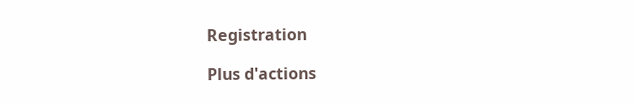Registration

Plus d'actions